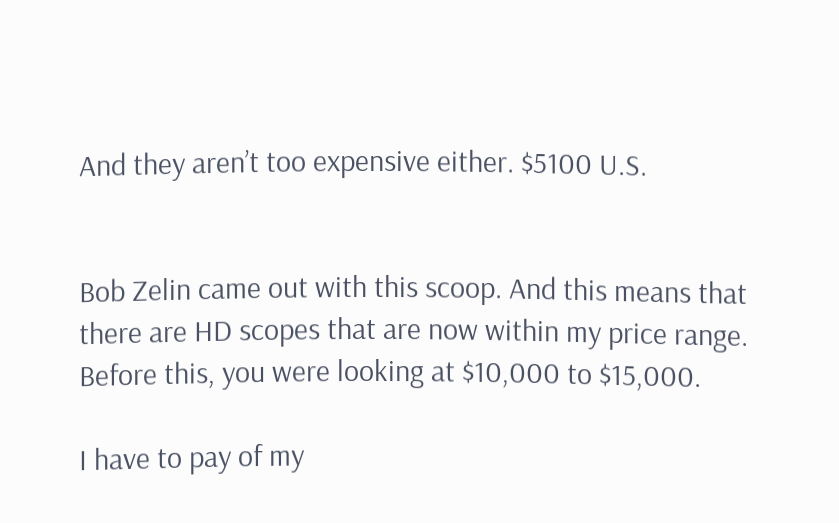And they aren’t too expensive either. $5100 U.S.


Bob Zelin came out with this scoop. And this means that there are HD scopes that are now within my price range. Before this, you were looking at $10,000 to $15,000.

I have to pay of my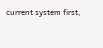current system first,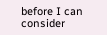before I can consider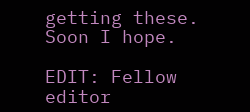getting these. Soon I hope.

EDIT: Fellow editor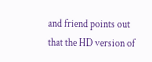and friend points out that the HD version of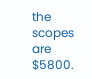the scopes are $5800.